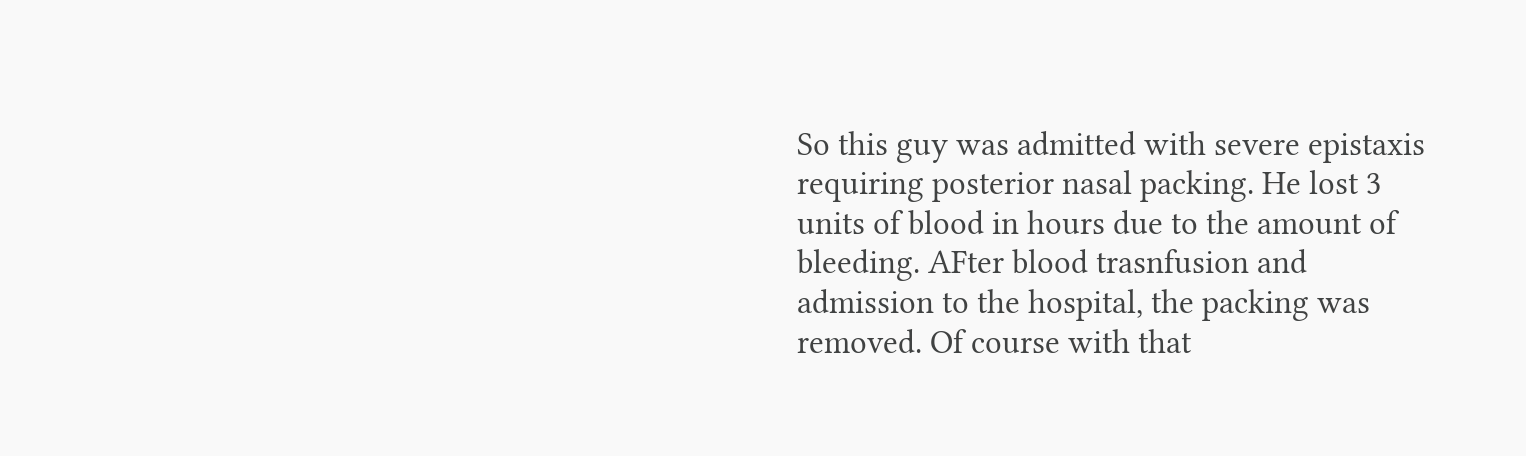So this guy was admitted with severe epistaxis requiring posterior nasal packing. He lost 3 units of blood in hours due to the amount of bleeding. AFter blood trasnfusion and admission to the hospital, the packing was removed. Of course with that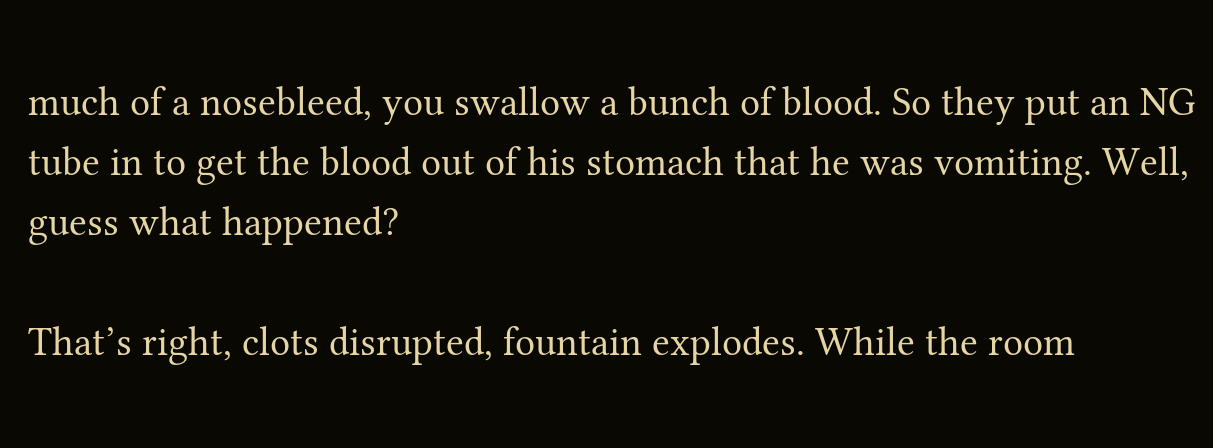much of a nosebleed, you swallow a bunch of blood. So they put an NG tube in to get the blood out of his stomach that he was vomiting. Well, guess what happened?

That’s right, clots disrupted, fountain explodes. While the room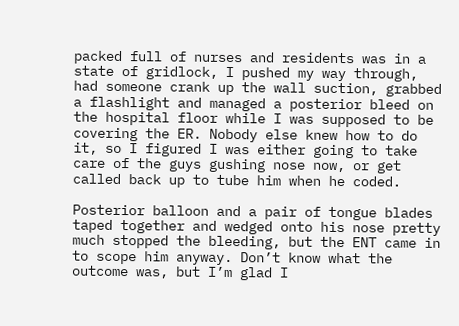packed full of nurses and residents was in a state of gridlock, I pushed my way through, had someone crank up the wall suction, grabbed a flashlight and managed a posterior bleed on the hospital floor while I was supposed to be covering the ER. Nobody else knew how to do it, so I figured I was either going to take care of the guys gushing nose now, or get called back up to tube him when he coded.

Posterior balloon and a pair of tongue blades taped together and wedged onto his nose pretty much stopped the bleeding, but the ENT came in to scope him anyway. Don’t know what the outcome was, but I’m glad I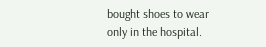bought shoes to wear only in the hospital.